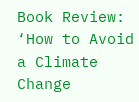Book Review: ‘How to Avoid a Climate Change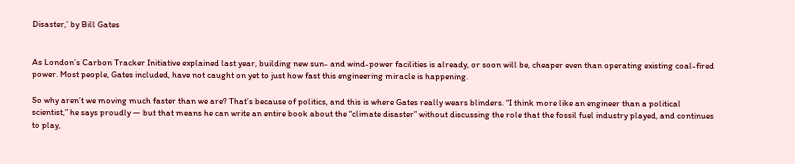Disaster,’ by Bill Gates


As London’s Carbon Tracker Initiative explained last year, building new sun- and wind-power facilities is already, or soon will be, cheaper even than operating existing coal-fired power. Most people, Gates included, have not caught on yet to just how fast this engineering miracle is happening.

So why aren’t we moving much faster than we are? That’s because of politics, and this is where Gates really wears blinders. “I think more like an engineer than a political scientist,” he says proudly — but that means he can write an entire book about the “climate disaster” without discussing the role that the fossil fuel industry played, and continues to play,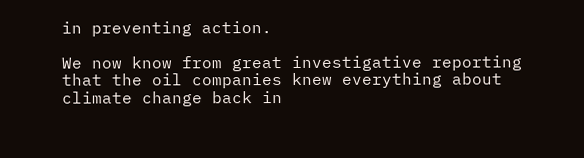in preventing action.

We now know from great investigative reporting that the oil companies knew everything about climate change back in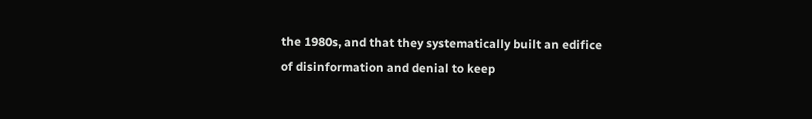the 1980s, and that they systematically built an edifice of disinformation and denial to keep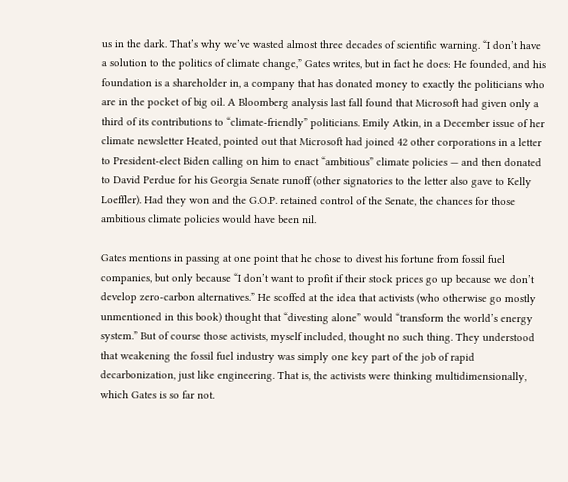us in the dark. That’s why we’ve wasted almost three decades of scientific warning. “I don’t have a solution to the politics of climate change,” Gates writes, but in fact he does: He founded, and his foundation is a shareholder in, a company that has donated money to exactly the politicians who are in the pocket of big oil. A Bloomberg analysis last fall found that Microsoft had given only a third of its contributions to “climate-friendly” politicians. Emily Atkin, in a December issue of her climate newsletter Heated, pointed out that Microsoft had joined 42 other corporations in a letter to President-elect Biden calling on him to enact “ambitious” climate policies — and then donated to David Perdue for his Georgia Senate runoff (other signatories to the letter also gave to Kelly Loeffler). Had they won and the G.O.P. retained control of the Senate, the chances for those ambitious climate policies would have been nil.

Gates mentions in passing at one point that he chose to divest his fortune from fossil fuel companies, but only because “I don’t want to profit if their stock prices go up because we don’t develop zero-carbon alternatives.” He scoffed at the idea that activists (who otherwise go mostly unmentioned in this book) thought that “divesting alone” would “transform the world’s energy system.” But of course those activists, myself included, thought no such thing. They understood that weakening the fossil fuel industry was simply one key part of the job of rapid decarbonization, just like engineering. That is, the activists were thinking multidimensionally, which Gates is so far not.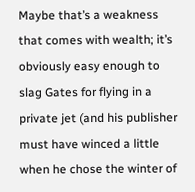Maybe that’s a weakness that comes with wealth; it’s obviously easy enough to slag Gates for flying in a private jet (and his publisher must have winced a little when he chose the winter of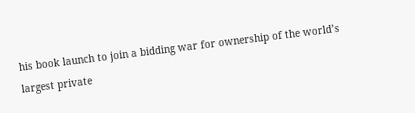his book launch to join a bidding war for ownership of the world’s largest private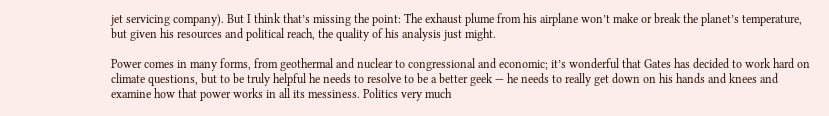jet servicing company). But I think that’s missing the point: The exhaust plume from his airplane won’t make or break the planet’s temperature, but given his resources and political reach, the quality of his analysis just might.

Power comes in many forms, from geothermal and nuclear to congressional and economic; it’s wonderful that Gates has decided to work hard on climate questions, but to be truly helpful he needs to resolve to be a better geek — he needs to really get down on his hands and knees and examine how that power works in all its messiness. Politics very much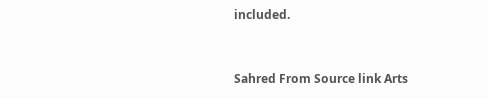included.


Sahred From Source link Arts